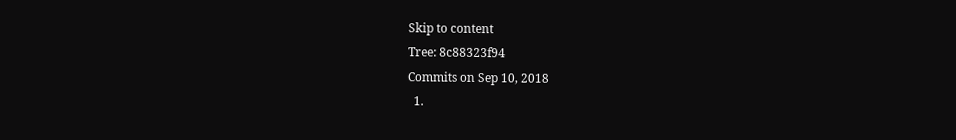Skip to content
Tree: 8c88323f94
Commits on Sep 10, 2018
  1.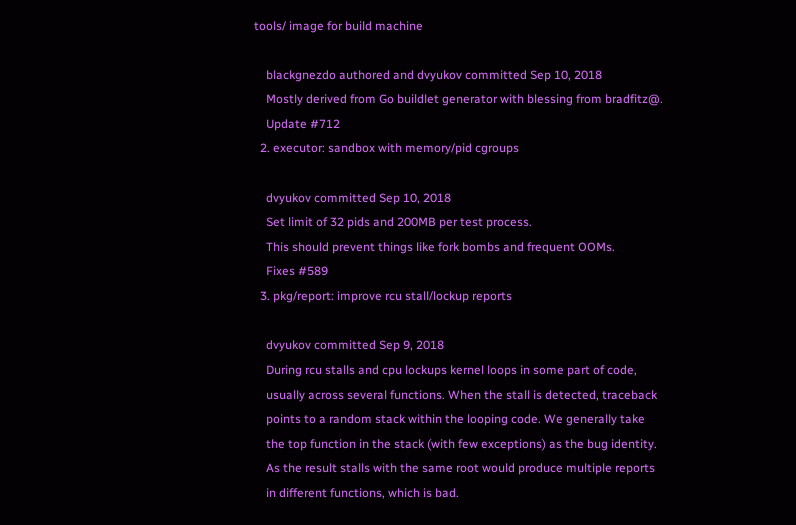tools/ image for build machine

    blackgnezdo authored and dvyukov committed Sep 10, 2018
    Mostly derived from Go buildlet generator with blessing from bradfitz@.
    Update #712
  2. executor: sandbox with memory/pid cgroups

    dvyukov committed Sep 10, 2018
    Set limit of 32 pids and 200MB per test process.
    This should prevent things like fork bombs and frequent OOMs.
    Fixes #589
  3. pkg/report: improve rcu stall/lockup reports

    dvyukov committed Sep 9, 2018
    During rcu stalls and cpu lockups kernel loops in some part of code,
    usually across several functions. When the stall is detected, traceback
    points to a random stack within the looping code. We generally take
    the top function in the stack (with few exceptions) as the bug identity.
    As the result stalls with the same root would produce multiple reports
    in different functions, which is bad.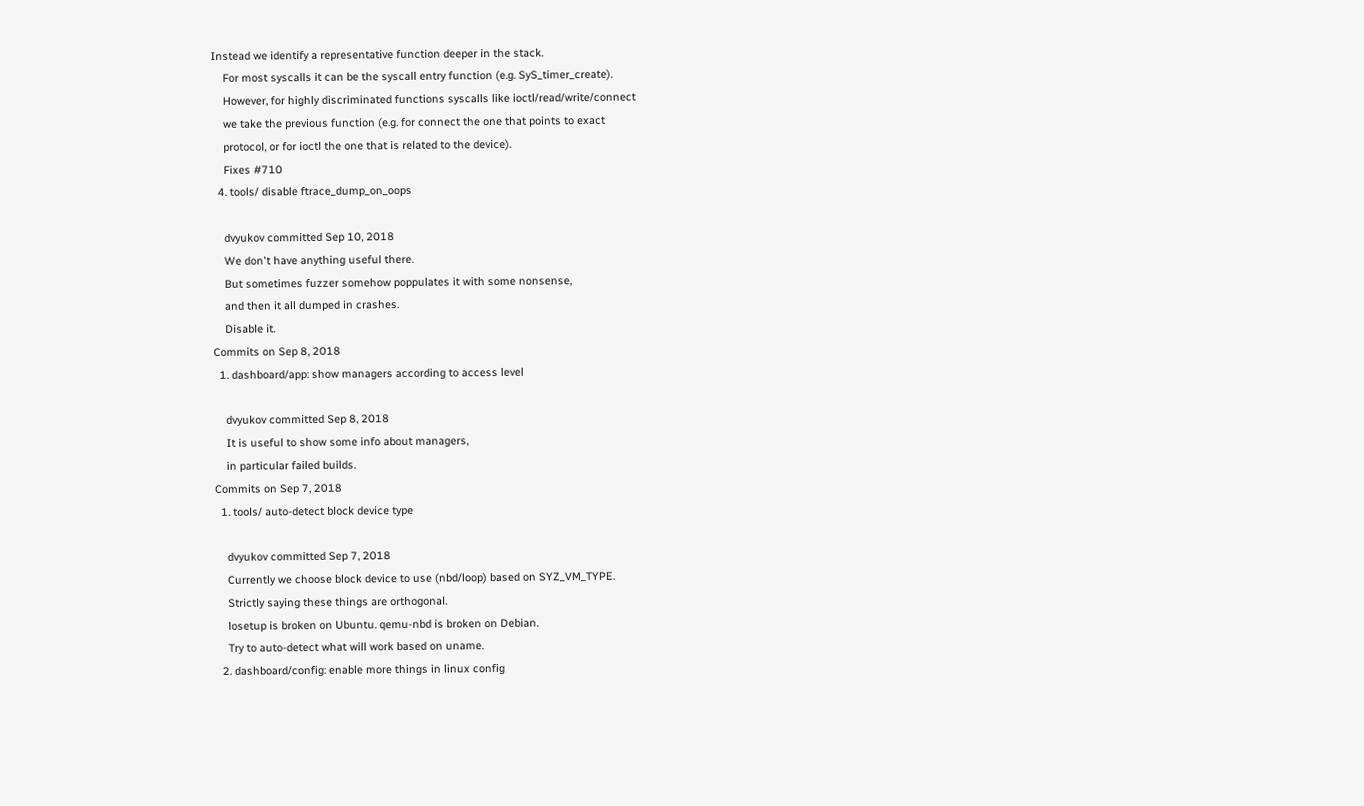Instead we identify a representative function deeper in the stack.
    For most syscalls it can be the syscall entry function (e.g. SyS_timer_create).
    However, for highly discriminated functions syscalls like ioctl/read/write/connect
    we take the previous function (e.g. for connect the one that points to exact
    protocol, or for ioctl the one that is related to the device).
    Fixes #710
  4. tools/ disable ftrace_dump_on_oops

    dvyukov committed Sep 10, 2018
    We don't have anything useful there.
    But sometimes fuzzer somehow poppulates it with some nonsense,
    and then it all dumped in crashes.
    Disable it.
Commits on Sep 8, 2018
  1. dashboard/app: show managers according to access level

    dvyukov committed Sep 8, 2018
    It is useful to show some info about managers,
    in particular failed builds.
Commits on Sep 7, 2018
  1. tools/ auto-detect block device type

    dvyukov committed Sep 7, 2018
    Currently we choose block device to use (nbd/loop) based on SYZ_VM_TYPE.
    Strictly saying these things are orthogonal.
    losetup is broken on Ubuntu. qemu-nbd is broken on Debian.
    Try to auto-detect what will work based on uname.
  2. dashboard/config: enable more things in linux config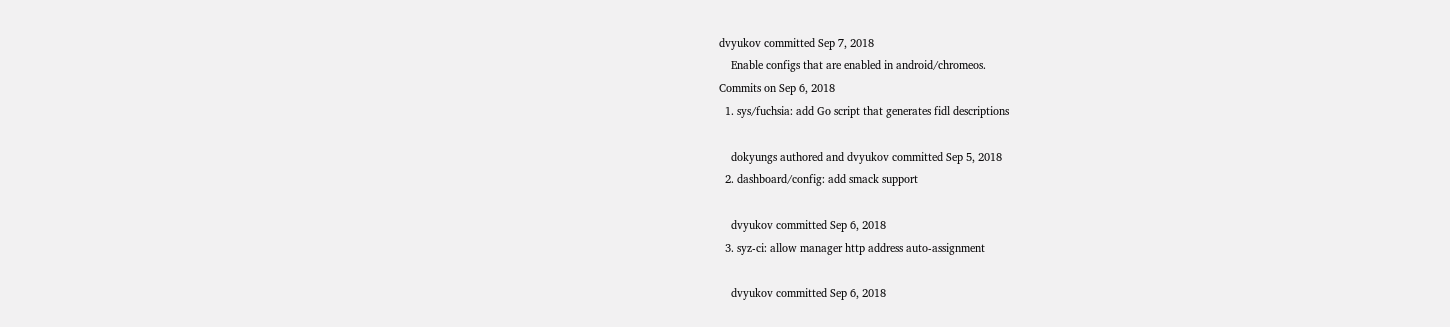dvyukov committed Sep 7, 2018
    Enable configs that are enabled in android/chromeos.
Commits on Sep 6, 2018
  1. sys/fuchsia: add Go script that generates fidl descriptions

    dokyungs authored and dvyukov committed Sep 5, 2018
  2. dashboard/config: add smack support

    dvyukov committed Sep 6, 2018
  3. syz-ci: allow manager http address auto-assignment

    dvyukov committed Sep 6, 2018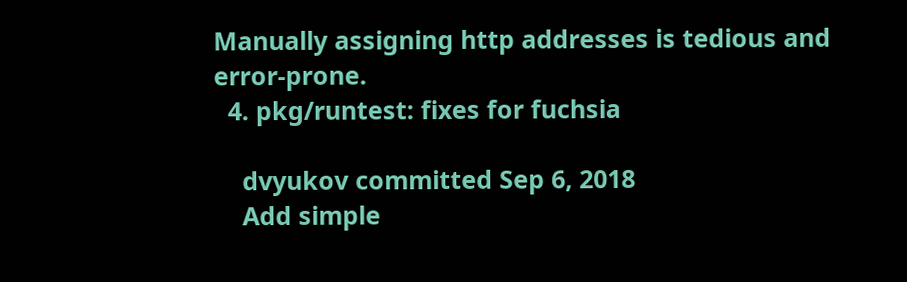Manually assigning http addresses is tedious and error-prone.
  4. pkg/runtest: fixes for fuchsia

    dvyukov committed Sep 6, 2018
    Add simple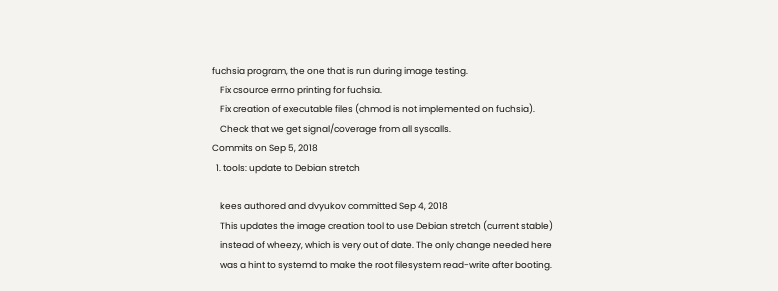fuchsia program, the one that is run during image testing.
    Fix csource errno printing for fuchsia.
    Fix creation of executable files (chmod is not implemented on fuchsia).
    Check that we get signal/coverage from all syscalls.
Commits on Sep 5, 2018
  1. tools: update to Debian stretch

    kees authored and dvyukov committed Sep 4, 2018
    This updates the image creation tool to use Debian stretch (current stable)
    instead of wheezy, which is very out of date. The only change needed here
    was a hint to systemd to make the root filesystem read-write after booting.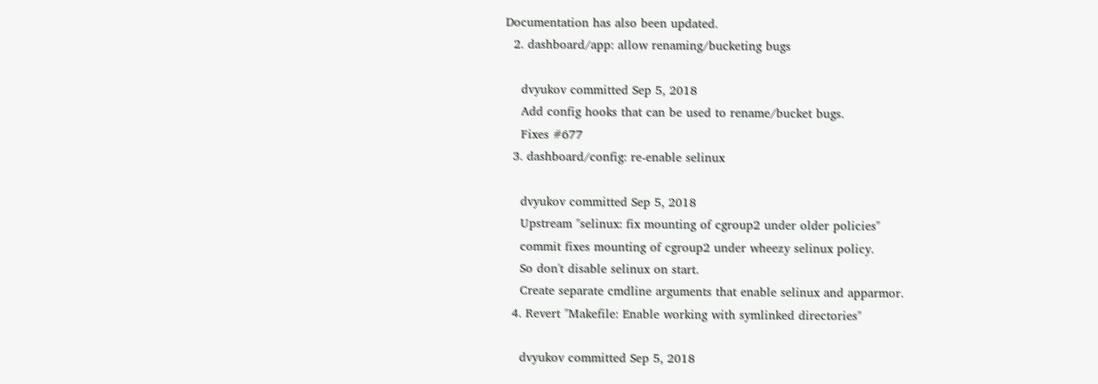Documentation has also been updated.
  2. dashboard/app: allow renaming/bucketing bugs

    dvyukov committed Sep 5, 2018
    Add config hooks that can be used to rename/bucket bugs.
    Fixes #677
  3. dashboard/config: re-enable selinux

    dvyukov committed Sep 5, 2018
    Upstream "selinux: fix mounting of cgroup2 under older policies"
    commit fixes mounting of cgroup2 under wheezy selinux policy.
    So don't disable selinux on start.
    Create separate cmdline arguments that enable selinux and apparmor.
  4. Revert "Makefile: Enable working with symlinked directories"

    dvyukov committed Sep 5, 2018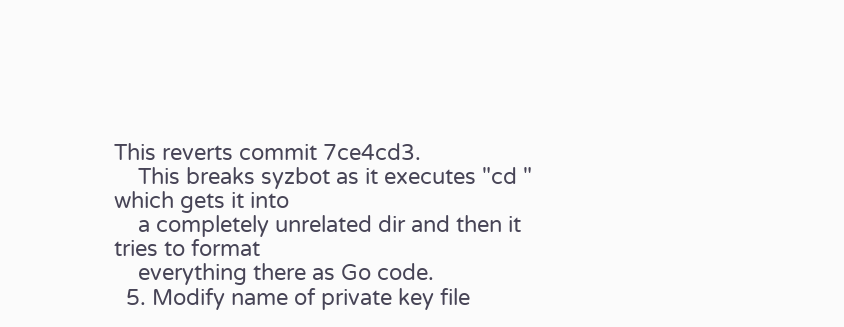This reverts commit 7ce4cd3.
    This breaks syzbot as it executes "cd " which gets it into
    a completely unrelated dir and then it tries to format
    everything there as Go code.
  5. Modify name of private key file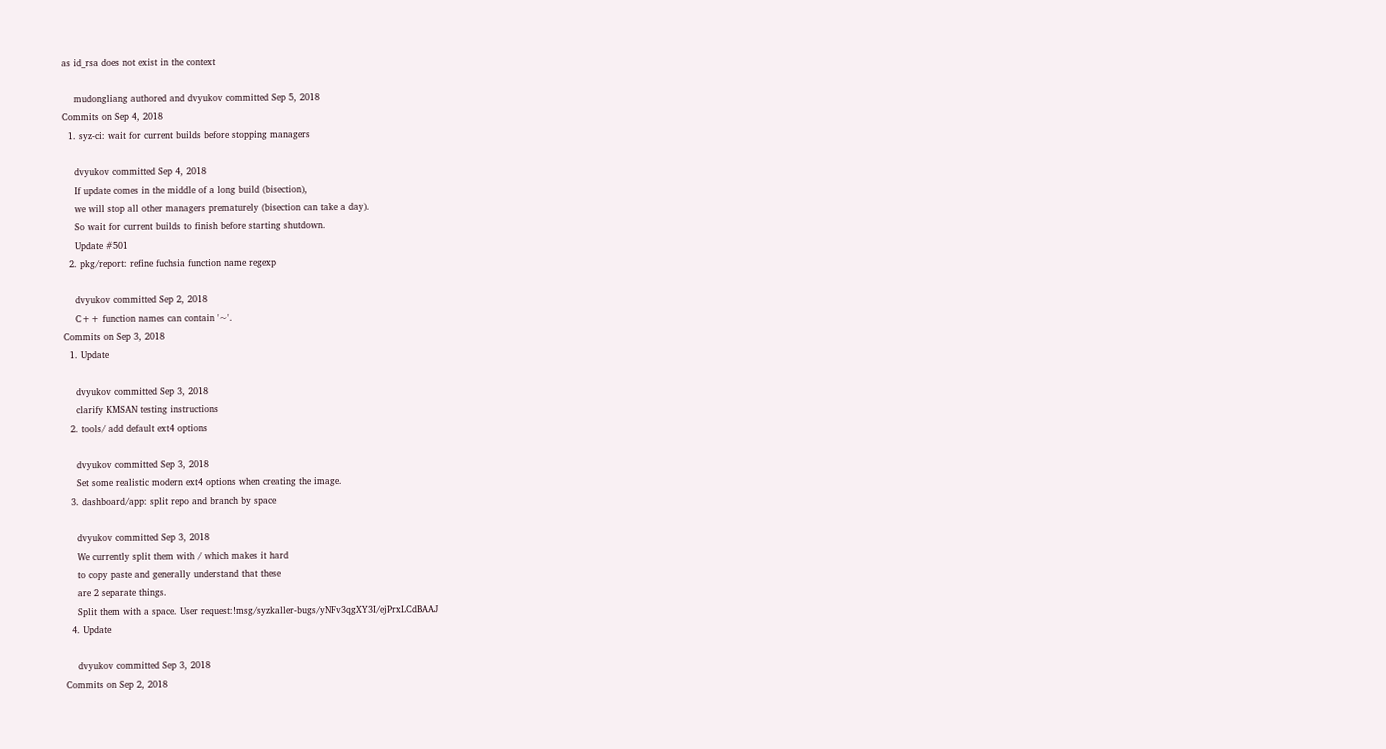as id_rsa does not exist in the context

    mudongliang authored and dvyukov committed Sep 5, 2018
Commits on Sep 4, 2018
  1. syz-ci: wait for current builds before stopping managers

    dvyukov committed Sep 4, 2018
    If update comes in the middle of a long build (bisection),
    we will stop all other managers prematurely (bisection can take a day).
    So wait for current builds to finish before starting shutdown.
    Update #501
  2. pkg/report: refine fuchsia function name regexp

    dvyukov committed Sep 2, 2018
    C++ function names can contain '~'.
Commits on Sep 3, 2018
  1. Update

    dvyukov committed Sep 3, 2018
    clarify KMSAN testing instructions
  2. tools/ add default ext4 options

    dvyukov committed Sep 3, 2018
    Set some realistic modern ext4 options when creating the image.
  3. dashboard/app: split repo and branch by space

    dvyukov committed Sep 3, 2018
    We currently split them with / which makes it hard
    to copy paste and generally understand that these
    are 2 separate things.
    Split them with a space. User request:!msg/syzkaller-bugs/yNFv3qgXY3I/ejPrxLCdBAAJ
  4. Update

    dvyukov committed Sep 3, 2018
Commits on Sep 2, 2018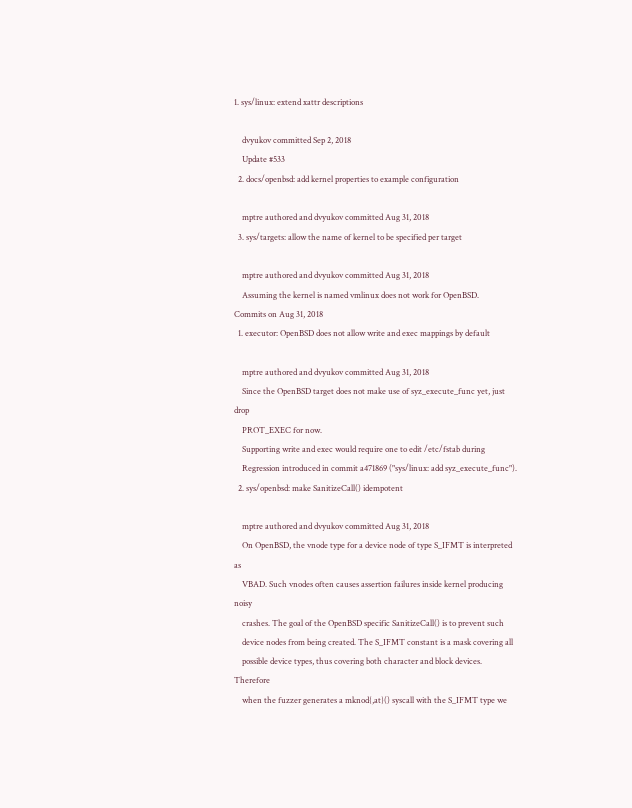1. sys/linux: extend xattr descriptions

    dvyukov committed Sep 2, 2018
    Update #533
  2. docs/openbsd: add kernel properties to example configuration

    mptre authored and dvyukov committed Aug 31, 2018
  3. sys/targets: allow the name of kernel to be specified per target

    mptre authored and dvyukov committed Aug 31, 2018
    Assuming the kernel is named vmlinux does not work for OpenBSD.
Commits on Aug 31, 2018
  1. executor: OpenBSD does not allow write and exec mappings by default

    mptre authored and dvyukov committed Aug 31, 2018
    Since the OpenBSD target does not make use of syz_execute_func yet, just drop
    PROT_EXEC for now.
    Supporting write and exec would require one to edit /etc/fstab during
    Regression introduced in commit a471869 ("sys/linux: add syz_execute_func").
  2. sys/openbsd: make SanitizeCall() idempotent

    mptre authored and dvyukov committed Aug 31, 2018
    On OpenBSD, the vnode type for a device node of type S_IFMT is interpreted as
    VBAD. Such vnodes often causes assertion failures inside kernel producing noisy
    crashes. The goal of the OpenBSD specific SanitizeCall() is to prevent such
    device nodes from being created. The S_IFMT constant is a mask covering all
    possible device types, thus covering both character and block devices. Therefore
    when the fuzzer generates a mknod{,at}() syscall with the S_IFMT type we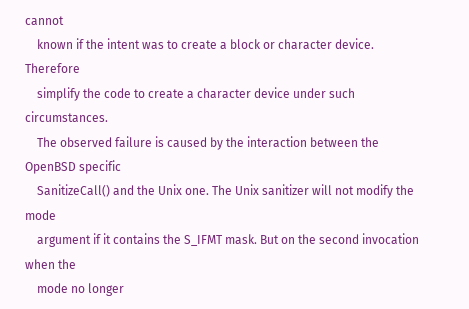cannot
    known if the intent was to create a block or character device. Therefore
    simplify the code to create a character device under such circumstances.
    The observed failure is caused by the interaction between the OpenBSD specific
    SanitizeCall() and the Unix one. The Unix sanitizer will not modify the mode
    argument if it contains the S_IFMT mask. But on the second invocation when the
    mode no longer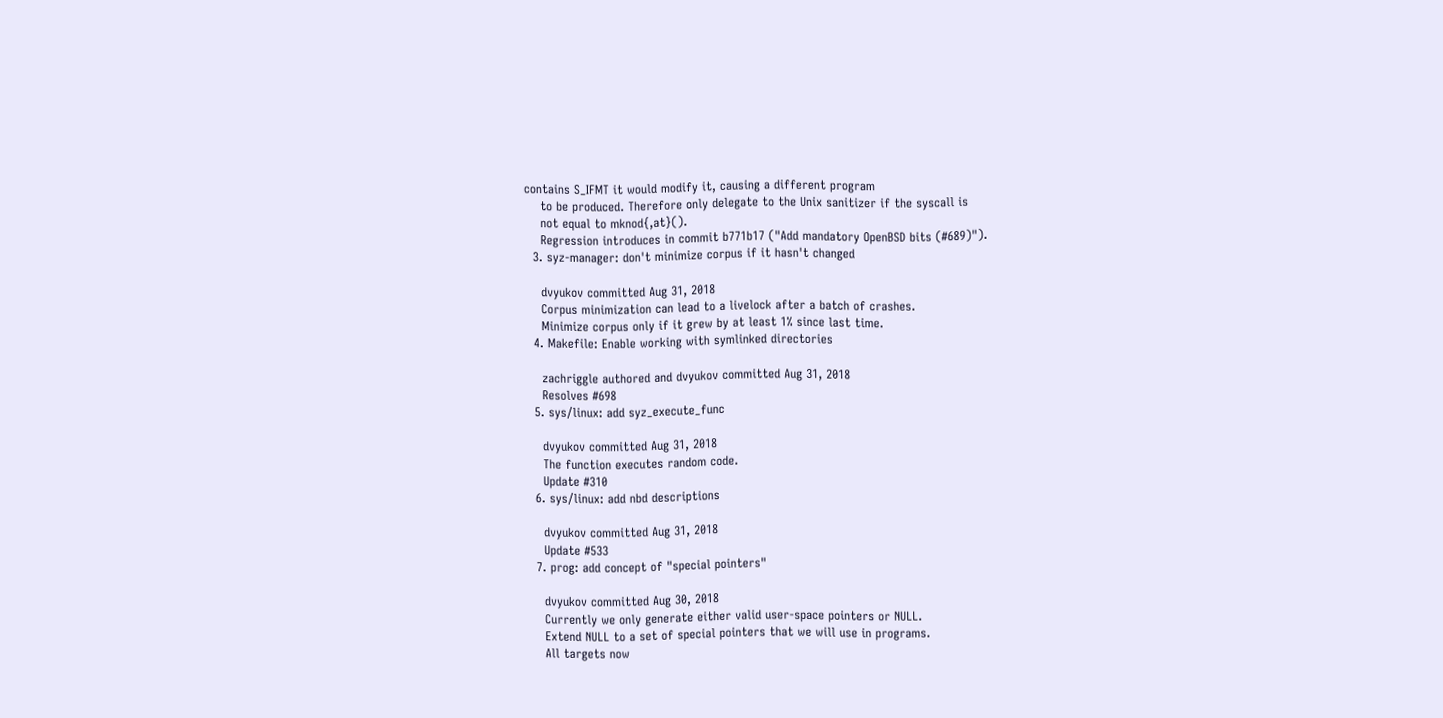contains S_IFMT it would modify it, causing a different program
    to be produced. Therefore only delegate to the Unix sanitizer if the syscall is
    not equal to mknod{,at}().
    Regression introduces in commit b771b17 ("Add mandatory OpenBSD bits (#689)").
  3. syz-manager: don't minimize corpus if it hasn't changed

    dvyukov committed Aug 31, 2018
    Corpus minimization can lead to a livelock after a batch of crashes.
    Minimize corpus only if it grew by at least 1% since last time.
  4. Makefile: Enable working with symlinked directories

    zachriggle authored and dvyukov committed Aug 31, 2018
    Resolves #698
  5. sys/linux: add syz_execute_func

    dvyukov committed Aug 31, 2018
    The function executes random code.
    Update #310
  6. sys/linux: add nbd descriptions

    dvyukov committed Aug 31, 2018
    Update #533
  7. prog: add concept of "special pointers"

    dvyukov committed Aug 30, 2018
    Currently we only generate either valid user-space pointers or NULL.
    Extend NULL to a set of special pointers that we will use in programs.
    All targets now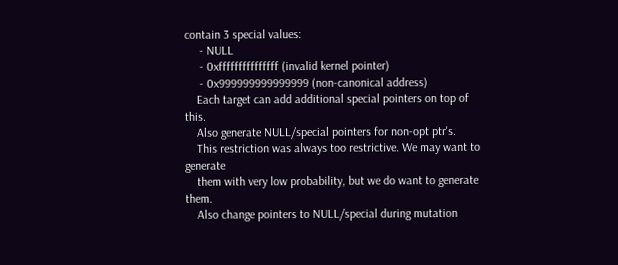contain 3 special values:
     - NULL
     - 0xfffffffffffffff (invalid kernel pointer)
     - 0x999999999999999 (non-canonical address)
    Each target can add additional special pointers on top of this.
    Also generate NULL/special pointers for non-opt ptr's.
    This restriction was always too restrictive. We may want to generate
    them with very low probability, but we do want to generate them.
    Also change pointers to NULL/special during mutation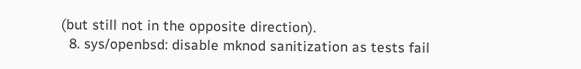(but still not in the opposite direction).
  8. sys/openbsd: disable mknod sanitization as tests fail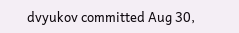dvyukov committed Aug 30,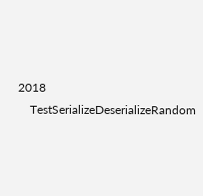2018
    TestSerializeDeserializeRandom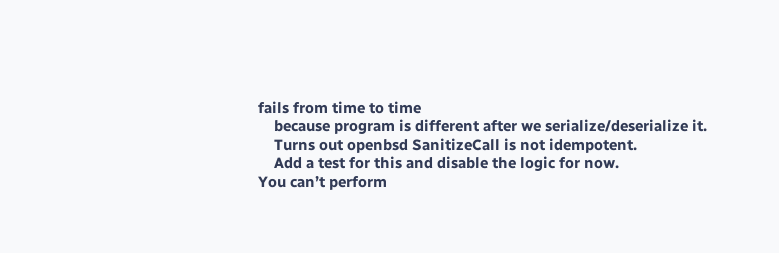fails from time to time
    because program is different after we serialize/deserialize it.
    Turns out openbsd SanitizeCall is not idempotent.
    Add a test for this and disable the logic for now.
You can’t perform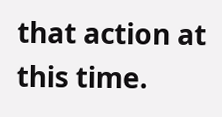that action at this time.